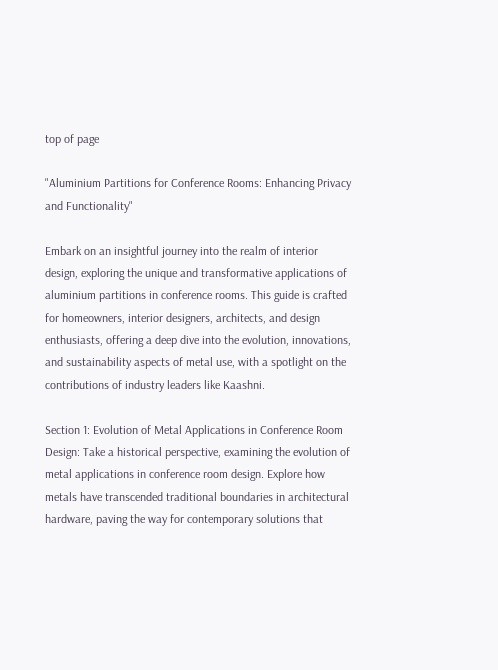top of page

"Aluminium Partitions for Conference Rooms: Enhancing Privacy and Functionality"

Embark on an insightful journey into the realm of interior design, exploring the unique and transformative applications of aluminium partitions in conference rooms. This guide is crafted for homeowners, interior designers, architects, and design enthusiasts, offering a deep dive into the evolution, innovations, and sustainability aspects of metal use, with a spotlight on the contributions of industry leaders like Kaashni.

Section 1: Evolution of Metal Applications in Conference Room Design: Take a historical perspective, examining the evolution of metal applications in conference room design. Explore how metals have transcended traditional boundaries in architectural hardware, paving the way for contemporary solutions that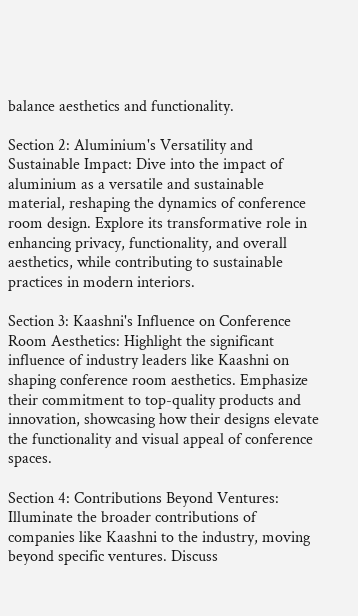balance aesthetics and functionality.

Section 2: Aluminium's Versatility and Sustainable Impact: Dive into the impact of aluminium as a versatile and sustainable material, reshaping the dynamics of conference room design. Explore its transformative role in enhancing privacy, functionality, and overall aesthetics, while contributing to sustainable practices in modern interiors.

Section 3: Kaashni's Influence on Conference Room Aesthetics: Highlight the significant influence of industry leaders like Kaashni on shaping conference room aesthetics. Emphasize their commitment to top-quality products and innovation, showcasing how their designs elevate the functionality and visual appeal of conference spaces.

Section 4: Contributions Beyond Ventures: Illuminate the broader contributions of companies like Kaashni to the industry, moving beyond specific ventures. Discuss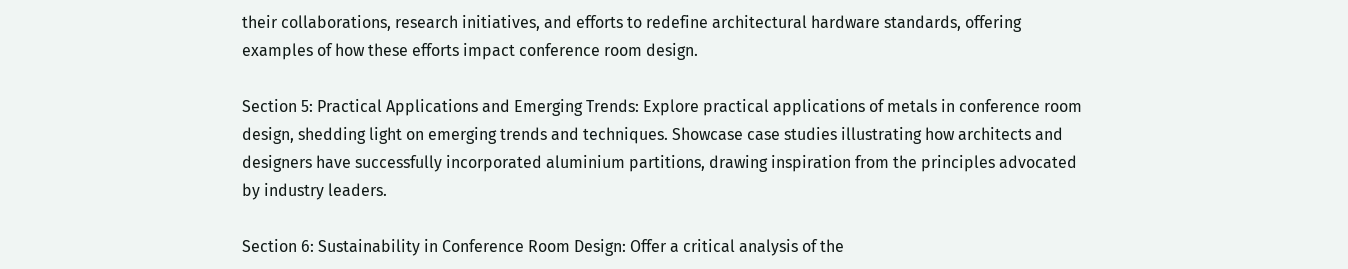their collaborations, research initiatives, and efforts to redefine architectural hardware standards, offering examples of how these efforts impact conference room design.

Section 5: Practical Applications and Emerging Trends: Explore practical applications of metals in conference room design, shedding light on emerging trends and techniques. Showcase case studies illustrating how architects and designers have successfully incorporated aluminium partitions, drawing inspiration from the principles advocated by industry leaders.

Section 6: Sustainability in Conference Room Design: Offer a critical analysis of the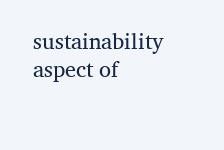sustainability aspect of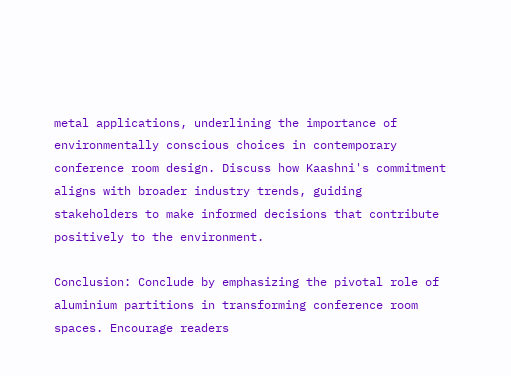metal applications, underlining the importance of environmentally conscious choices in contemporary conference room design. Discuss how Kaashni's commitment aligns with broader industry trends, guiding stakeholders to make informed decisions that contribute positively to the environment.

Conclusion: Conclude by emphasizing the pivotal role of aluminium partitions in transforming conference room spaces. Encourage readers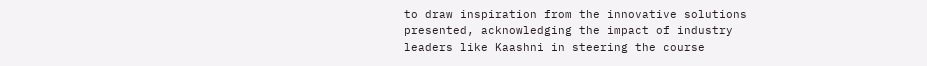to draw inspiration from the innovative solutions presented, acknowledging the impact of industry leaders like Kaashni in steering the course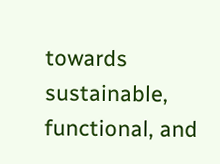towards sustainable, functional, and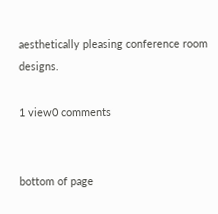aesthetically pleasing conference room designs.

1 view0 comments


bottom of page